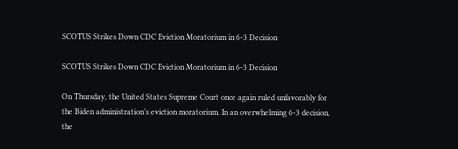SCOTUS Strikes Down CDC Eviction Moratorium in 6-3 Decision

SCOTUS Strikes Down CDC Eviction Moratorium in 6-3 Decision

On Thursday, the United States Supreme Court once again ruled unfavorably for the Biden administration’s eviction moratorium. In an overwhelming 6-3 decision, the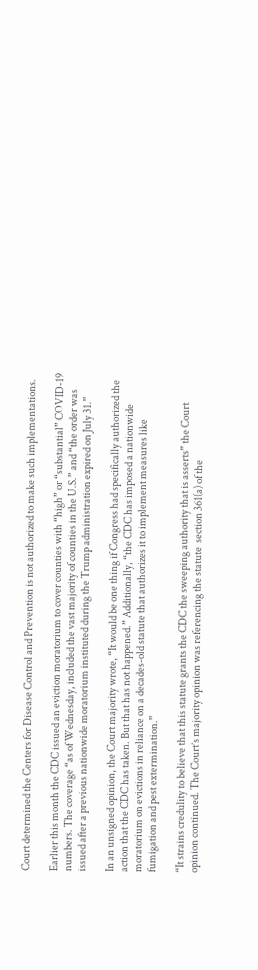Court determined the Centers for Disease Control and Prevention is not authorized to make such implementations.

Earlier this month the CDC issued an eviction moratorium to cover counties with “high” or “substantial” COVID-19 numbers. The coverage “as of Wednesday, included the vast majority of counties in the U.S.” and “the order was issued after a previous nationwide moratorium instituted during the Trump administration expired on July 31.”

In an unsigned opinion, the Court majority wrote, “It would be one thing if Congress had specifically authorized the action that the CDC has taken. But that has not happened.” Additionally, “the CDC has imposed a nationwide moratorium on evictions in reliance on a decades-old statute that authorizes it to implement measures like fumigation and pest extermination.”

“It strains credulity to believe that this statute grants the CDC the sweeping authority that is asserts” the Court opinion continued. The Court’s majority opinion was referencing the statute  section 361(a) of the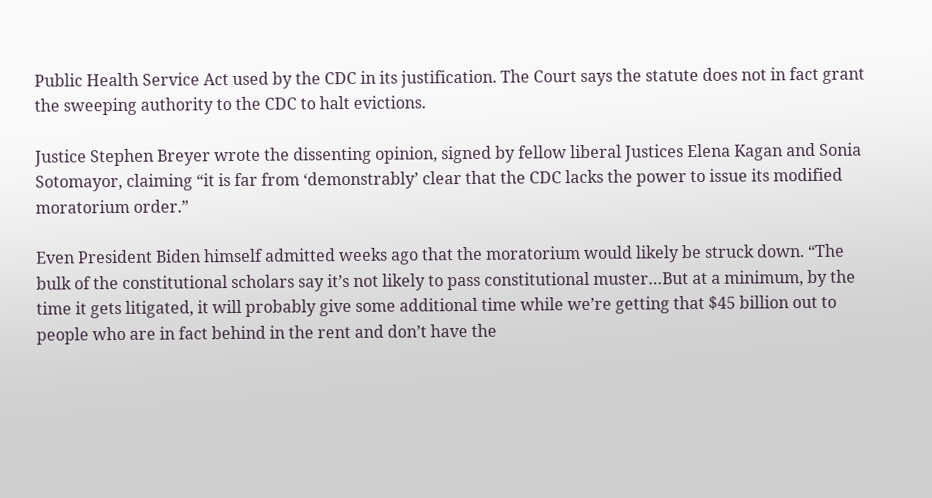Public Health Service Act used by the CDC in its justification. The Court says the statute does not in fact grant the sweeping authority to the CDC to halt evictions.

Justice Stephen Breyer wrote the dissenting opinion, signed by fellow liberal Justices Elena Kagan and Sonia Sotomayor, claiming “it is far from ‘demonstrably’ clear that the CDC lacks the power to issue its modified moratorium order.”

Even President Biden himself admitted weeks ago that the moratorium would likely be struck down. “The bulk of the constitutional scholars say it’s not likely to pass constitutional muster…But at a minimum, by the time it gets litigated, it will probably give some additional time while we’re getting that $45 billion out to people who are in fact behind in the rent and don’t have the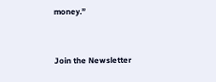money.”


Join the Newsletter